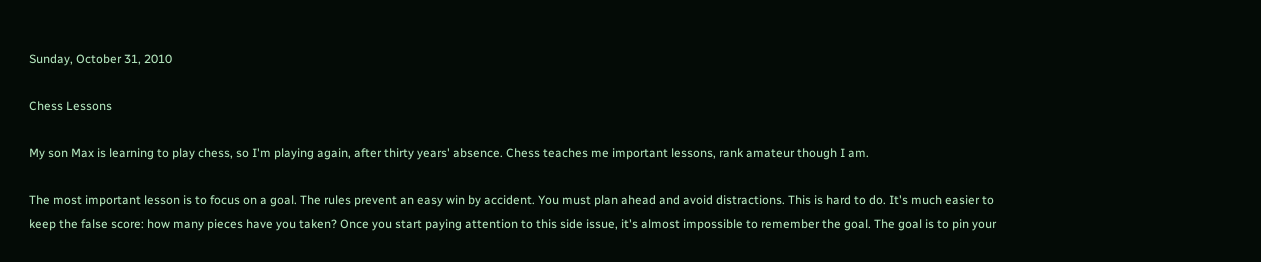Sunday, October 31, 2010

Chess Lessons

My son Max is learning to play chess, so I'm playing again, after thirty years' absence. Chess teaches me important lessons, rank amateur though I am.

The most important lesson is to focus on a goal. The rules prevent an easy win by accident. You must plan ahead and avoid distractions. This is hard to do. It's much easier to keep the false score: how many pieces have you taken? Once you start paying attention to this side issue, it's almost impossible to remember the goal. The goal is to pin your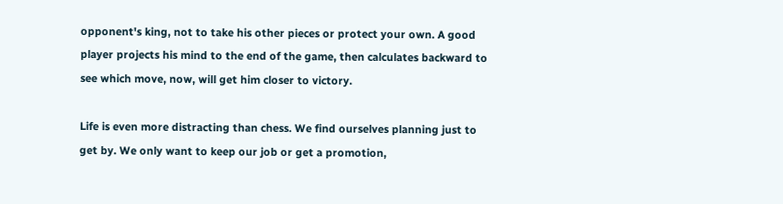opponent's king, not to take his other pieces or protect your own. A good player projects his mind to the end of the game, then calculates backward to see which move, now, will get him closer to victory.

Life is even more distracting than chess. We find ourselves planning just to get by. We only want to keep our job or get a promotion,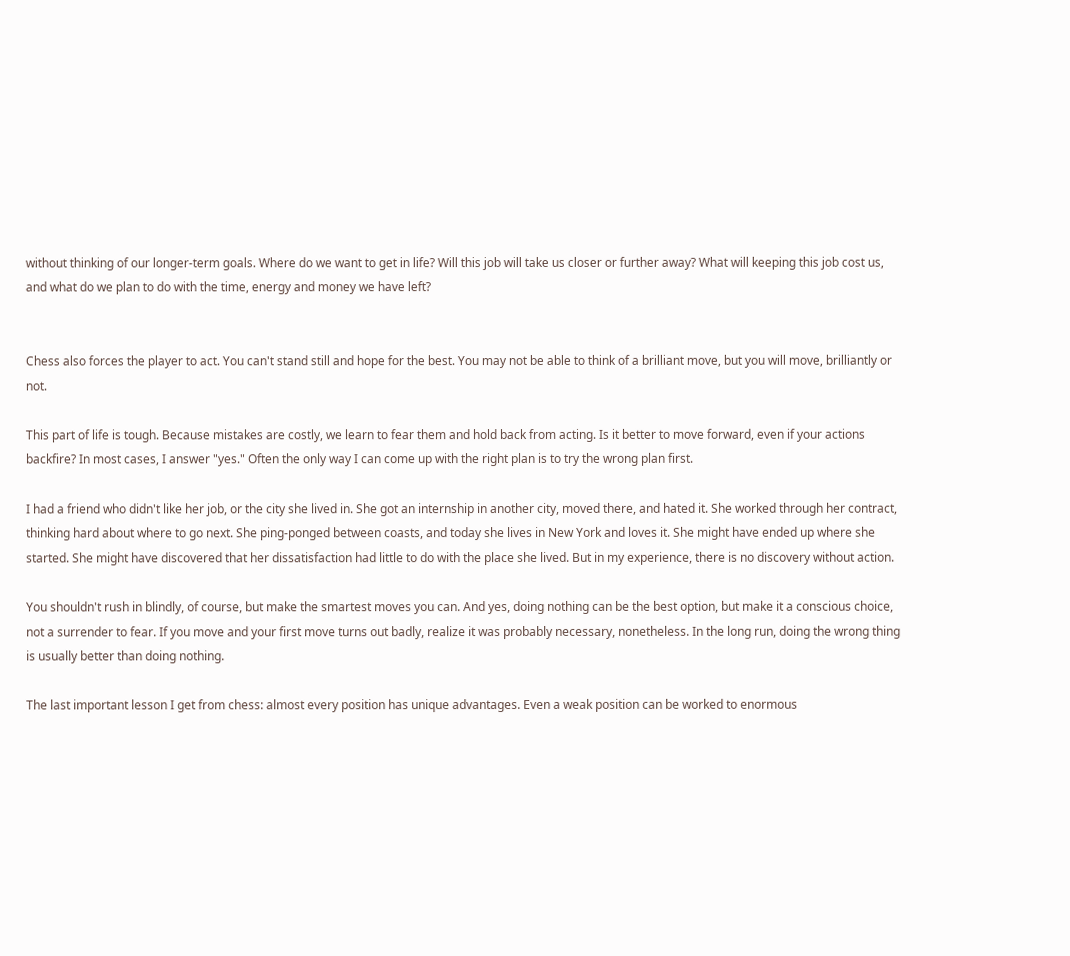without thinking of our longer-term goals. Where do we want to get in life? Will this job will take us closer or further away? What will keeping this job cost us, and what do we plan to do with the time, energy and money we have left?


Chess also forces the player to act. You can't stand still and hope for the best. You may not be able to think of a brilliant move, but you will move, brilliantly or not.

This part of life is tough. Because mistakes are costly, we learn to fear them and hold back from acting. Is it better to move forward, even if your actions backfire? In most cases, I answer "yes." Often the only way I can come up with the right plan is to try the wrong plan first.

I had a friend who didn't like her job, or the city she lived in. She got an internship in another city, moved there, and hated it. She worked through her contract, thinking hard about where to go next. She ping-ponged between coasts, and today she lives in New York and loves it. She might have ended up where she started. She might have discovered that her dissatisfaction had little to do with the place she lived. But in my experience, there is no discovery without action.

You shouldn't rush in blindly, of course, but make the smartest moves you can. And yes, doing nothing can be the best option, but make it a conscious choice, not a surrender to fear. If you move and your first move turns out badly, realize it was probably necessary, nonetheless. In the long run, doing the wrong thing is usually better than doing nothing.

The last important lesson I get from chess: almost every position has unique advantages. Even a weak position can be worked to enormous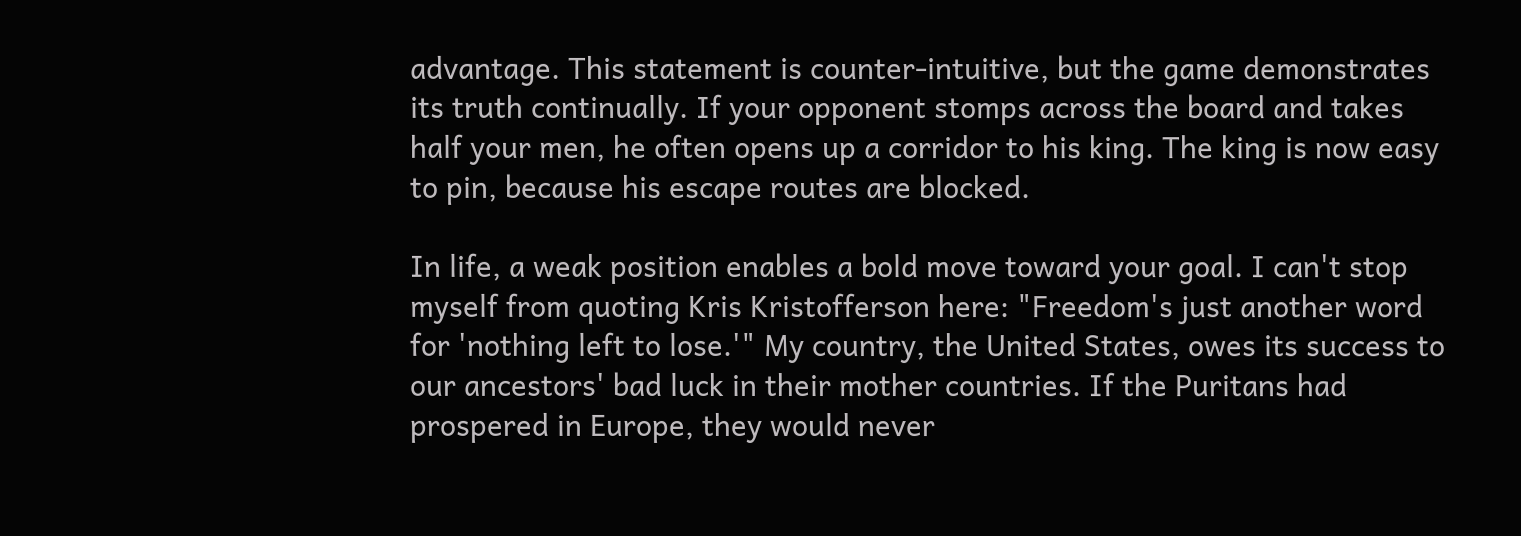advantage. This statement is counter-intuitive, but the game demonstrates its truth continually. If your opponent stomps across the board and takes half your men, he often opens up a corridor to his king. The king is now easy to pin, because his escape routes are blocked.

In life, a weak position enables a bold move toward your goal. I can't stop myself from quoting Kris Kristofferson here: "Freedom's just another word for 'nothing left to lose.'" My country, the United States, owes its success to our ancestors' bad luck in their mother countries. If the Puritans had prospered in Europe, they would never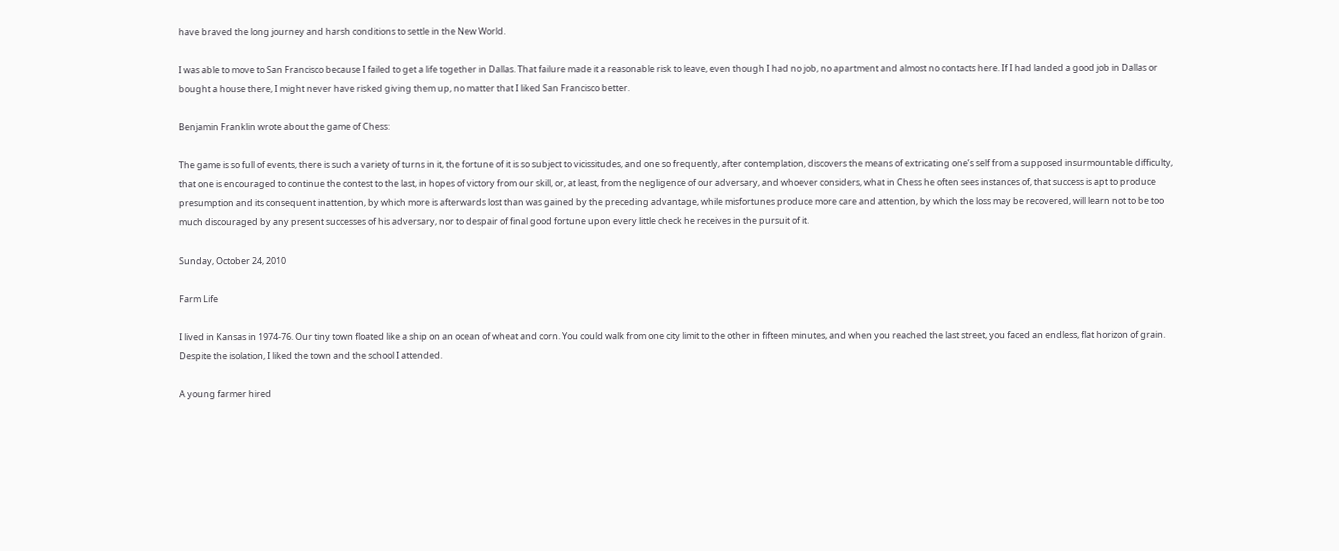have braved the long journey and harsh conditions to settle in the New World.

I was able to move to San Francisco because I failed to get a life together in Dallas. That failure made it a reasonable risk to leave, even though I had no job, no apartment and almost no contacts here. If I had landed a good job in Dallas or bought a house there, I might never have risked giving them up, no matter that I liked San Francisco better.

Benjamin Franklin wrote about the game of Chess:

The game is so full of events, there is such a variety of turns in it, the fortune of it is so subject to vicissitudes, and one so frequently, after contemplation, discovers the means of extricating one’s self from a supposed insurmountable difficulty, that one is encouraged to continue the contest to the last, in hopes of victory from our skill, or, at least, from the negligence of our adversary, and whoever considers, what in Chess he often sees instances of, that success is apt to produce presumption and its consequent inattention, by which more is afterwards lost than was gained by the preceding advantage, while misfortunes produce more care and attention, by which the loss may be recovered, will learn not to be too much discouraged by any present successes of his adversary, nor to despair of final good fortune upon every little check he receives in the pursuit of it.

Sunday, October 24, 2010

Farm Life

I lived in Kansas in 1974-76. Our tiny town floated like a ship on an ocean of wheat and corn. You could walk from one city limit to the other in fifteen minutes, and when you reached the last street, you faced an endless, flat horizon of grain. Despite the isolation, I liked the town and the school I attended.

A young farmer hired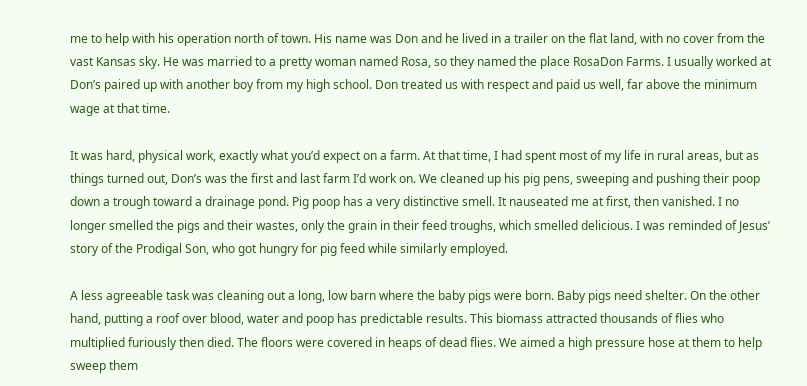me to help with his operation north of town. His name was Don and he lived in a trailer on the flat land, with no cover from the vast Kansas sky. He was married to a pretty woman named Rosa, so they named the place RosaDon Farms. I usually worked at Don’s paired up with another boy from my high school. Don treated us with respect and paid us well, far above the minimum wage at that time.

It was hard, physical work, exactly what you’d expect on a farm. At that time, I had spent most of my life in rural areas, but as things turned out, Don’s was the first and last farm I’d work on. We cleaned up his pig pens, sweeping and pushing their poop down a trough toward a drainage pond. Pig poop has a very distinctive smell. It nauseated me at first, then vanished. I no longer smelled the pigs and their wastes, only the grain in their feed troughs, which smelled delicious. I was reminded of Jesus’ story of the Prodigal Son, who got hungry for pig feed while similarly employed.

A less agreeable task was cleaning out a long, low barn where the baby pigs were born. Baby pigs need shelter. On the other hand, putting a roof over blood, water and poop has predictable results. This biomass attracted thousands of flies who multiplied furiously then died. The floors were covered in heaps of dead flies. We aimed a high pressure hose at them to help sweep them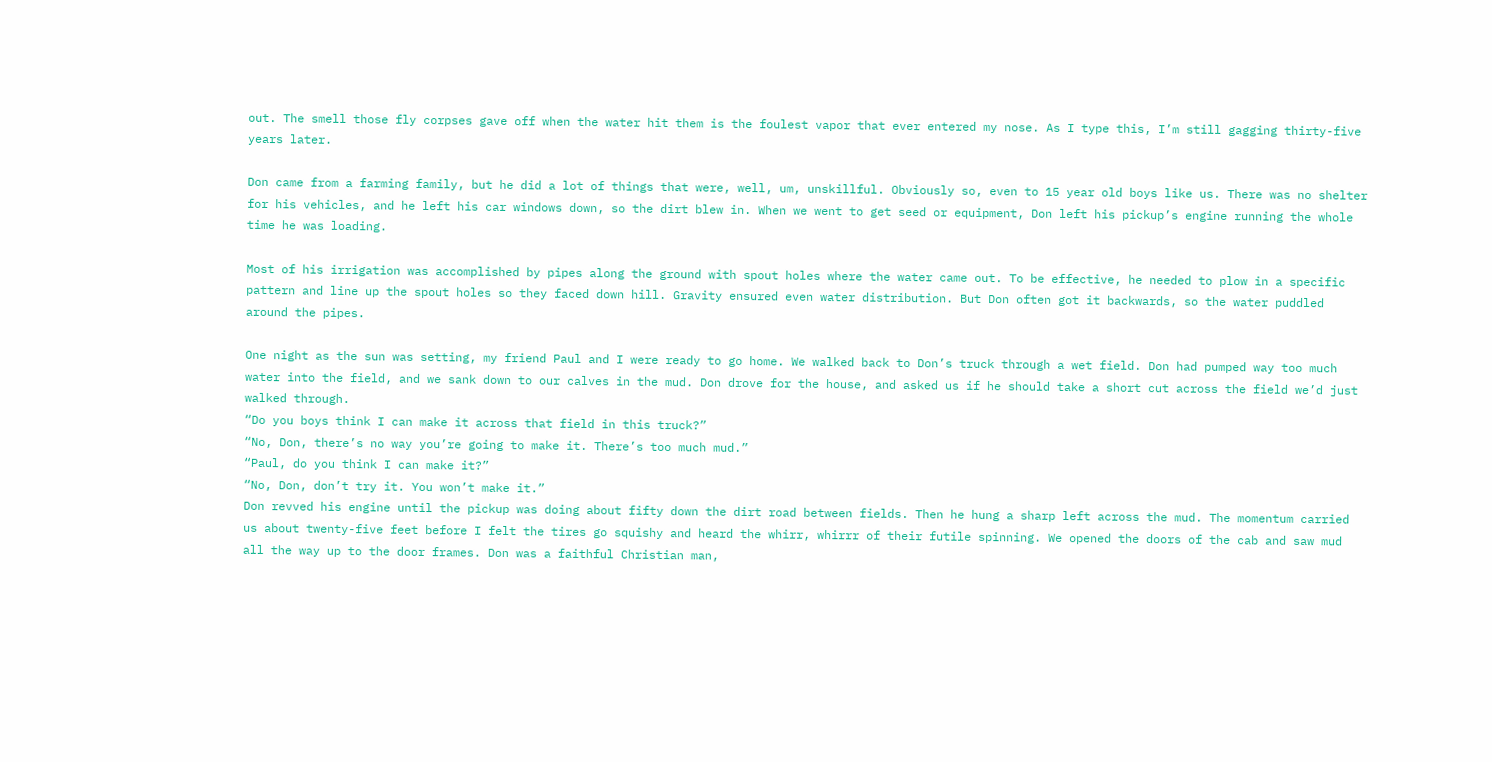out. The smell those fly corpses gave off when the water hit them is the foulest vapor that ever entered my nose. As I type this, I’m still gagging thirty-five years later.

Don came from a farming family, but he did a lot of things that were, well, um, unskillful. Obviously so, even to 15 year old boys like us. There was no shelter for his vehicles, and he left his car windows down, so the dirt blew in. When we went to get seed or equipment, Don left his pickup’s engine running the whole time he was loading.

Most of his irrigation was accomplished by pipes along the ground with spout holes where the water came out. To be effective, he needed to plow in a specific pattern and line up the spout holes so they faced down hill. Gravity ensured even water distribution. But Don often got it backwards, so the water puddled around the pipes.

One night as the sun was setting, my friend Paul and I were ready to go home. We walked back to Don’s truck through a wet field. Don had pumped way too much water into the field, and we sank down to our calves in the mud. Don drove for the house, and asked us if he should take a short cut across the field we’d just walked through.
“Do you boys think I can make it across that field in this truck?”
“No, Don, there’s no way you’re going to make it. There’s too much mud.”
“Paul, do you think I can make it?”
“No, Don, don’t try it. You won’t make it.”
Don revved his engine until the pickup was doing about fifty down the dirt road between fields. Then he hung a sharp left across the mud. The momentum carried us about twenty-five feet before I felt the tires go squishy and heard the whirr, whirrr of their futile spinning. We opened the doors of the cab and saw mud all the way up to the door frames. Don was a faithful Christian man,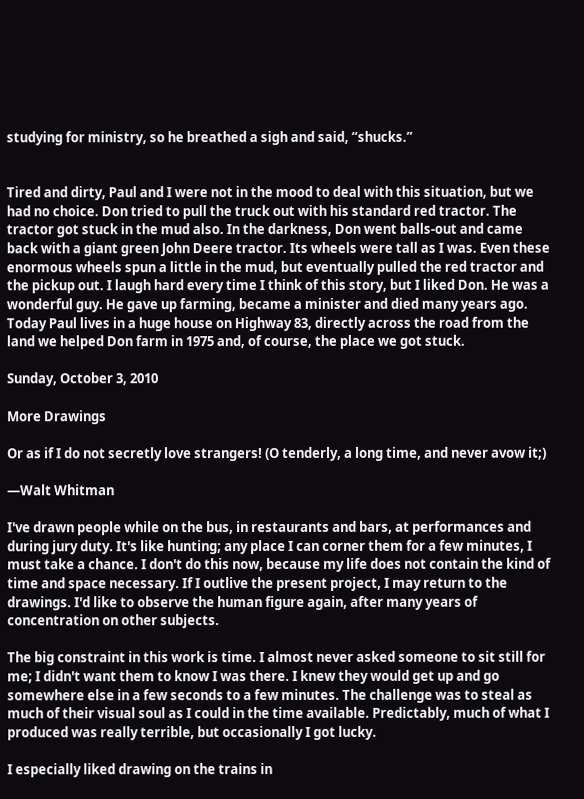studying for ministry, so he breathed a sigh and said, “shucks.”


Tired and dirty, Paul and I were not in the mood to deal with this situation, but we had no choice. Don tried to pull the truck out with his standard red tractor. The tractor got stuck in the mud also. In the darkness, Don went balls-out and came back with a giant green John Deere tractor. Its wheels were tall as I was. Even these enormous wheels spun a little in the mud, but eventually pulled the red tractor and the pickup out. I laugh hard every time I think of this story, but I liked Don. He was a wonderful guy. He gave up farming, became a minister and died many years ago. Today Paul lives in a huge house on Highway 83, directly across the road from the land we helped Don farm in 1975 and, of course, the place we got stuck.

Sunday, October 3, 2010

More Drawings

Or as if I do not secretly love strangers! (O tenderly, a long time, and never avow it;)

—Walt Whitman

I've drawn people while on the bus, in restaurants and bars, at performances and during jury duty. It's like hunting; any place I can corner them for a few minutes, I must take a chance. I don't do this now, because my life does not contain the kind of time and space necessary. If I outlive the present project, I may return to the drawings. I'd like to observe the human figure again, after many years of concentration on other subjects.

The big constraint in this work is time. I almost never asked someone to sit still for me; I didn't want them to know I was there. I knew they would get up and go somewhere else in a few seconds to a few minutes. The challenge was to steal as much of their visual soul as I could in the time available. Predictably, much of what I produced was really terrible, but occasionally I got lucky.

I especially liked drawing on the trains in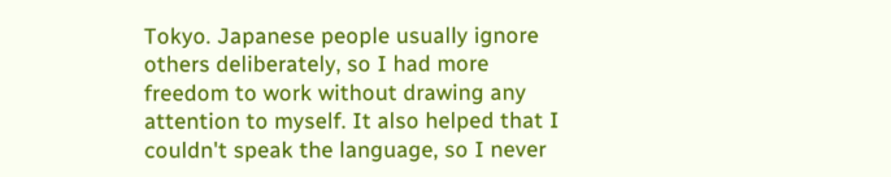Tokyo. Japanese people usually ignore others deliberately, so I had more freedom to work without drawing any attention to myself. It also helped that I couldn't speak the language, so I never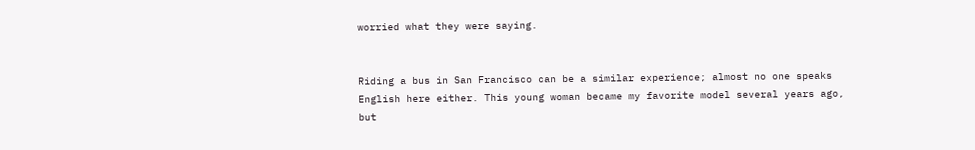worried what they were saying.


Riding a bus in San Francisco can be a similar experience; almost no one speaks English here either. This young woman became my favorite model several years ago, but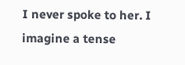I never spoke to her. I imagine a tense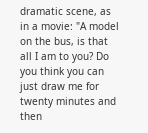dramatic scene, as in a movie: "A model on the bus, is that all I am to you? Do you think you can just draw me for twenty minutes and then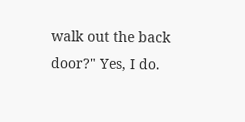walk out the back door?" Yes, I do.